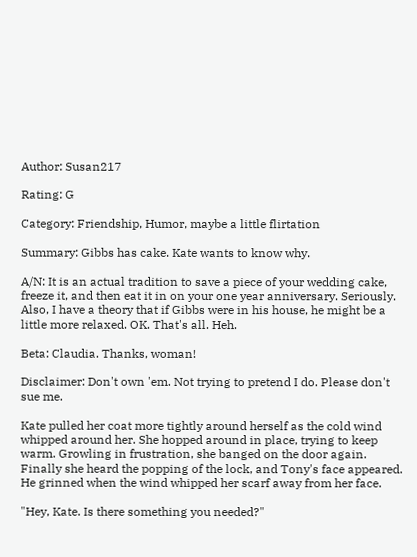Author: Susan217

Rating: G

Category: Friendship, Humor, maybe a little flirtation

Summary: Gibbs has cake. Kate wants to know why.

A/N: It is an actual tradition to save a piece of your wedding cake, freeze it, and then eat it in on your one year anniversary. Seriously. Also, I have a theory that if Gibbs were in his house, he might be a little more relaxed. OK. That's all. Heh.

Beta: Claudia. Thanks, woman!

Disclaimer: Don't own 'em. Not trying to pretend I do. Please don't sue me.

Kate pulled her coat more tightly around herself as the cold wind whipped around her. She hopped around in place, trying to keep warm. Growling in frustration, she banged on the door again. Finally she heard the popping of the lock, and Tony's face appeared. He grinned when the wind whipped her scarf away from her face.

"Hey, Kate. Is there something you needed?"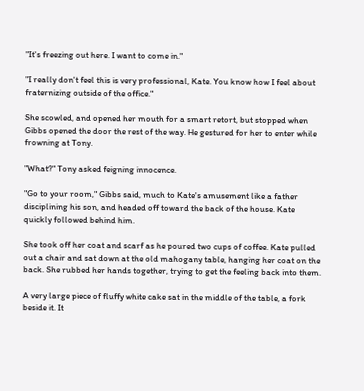"It's freezing out here. I want to come in."

"I really don't feel this is very professional, Kate. You know how I feel about fraternizing outside of the office."

She scowled, and opened her mouth for a smart retort, but stopped when Gibbs opened the door the rest of the way. He gestured for her to enter while frowning at Tony.

"What?" Tony asked feigning innocence.

"Go to your room," Gibbs said, much to Kate's amusement like a father disciplining his son, and headed off toward the back of the house. Kate quickly followed behind him.

She took off her coat and scarf as he poured two cups of coffee. Kate pulled out a chair and sat down at the old mahogany table, hanging her coat on the back. She rubbed her hands together, trying to get the feeling back into them.

A very large piece of fluffy white cake sat in the middle of the table, a fork beside it. It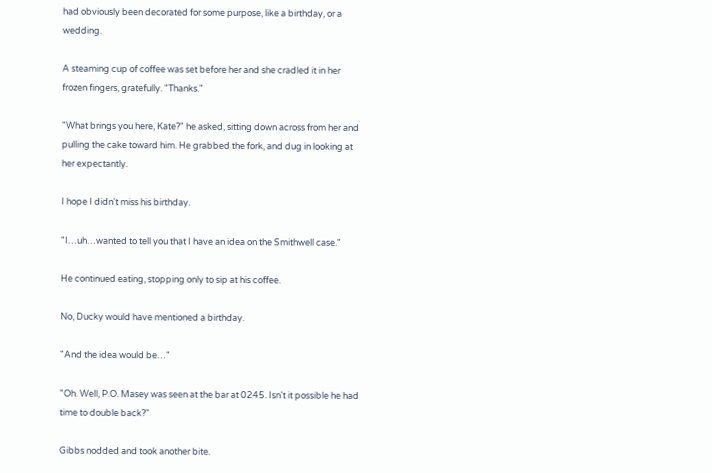had obviously been decorated for some purpose, like a birthday, or a wedding.

A steaming cup of coffee was set before her and she cradled it in her frozen fingers, gratefully. "Thanks."

"What brings you here, Kate?" he asked, sitting down across from her and pulling the cake toward him. He grabbed the fork, and dug in looking at her expectantly.

I hope I didn't miss his birthday.

"I…uh…wanted to tell you that I have an idea on the Smithwell case."

He continued eating, stopping only to sip at his coffee.

No, Ducky would have mentioned a birthday.

"And the idea would be…"

"Oh. Well, P.O. Masey was seen at the bar at 0245. Isn't it possible he had time to double back?"

Gibbs nodded and took another bite.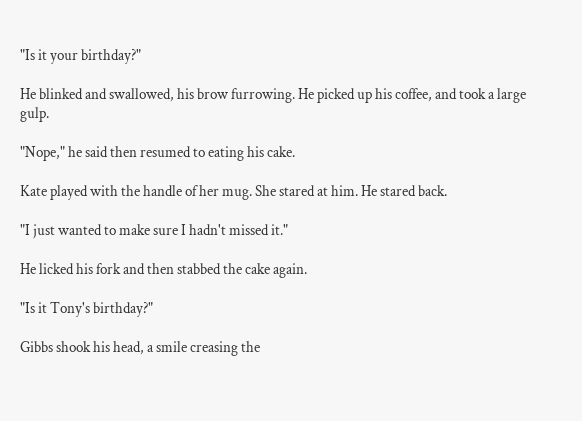"Is it your birthday?"

He blinked and swallowed, his brow furrowing. He picked up his coffee, and took a large gulp.

"Nope," he said then resumed to eating his cake.

Kate played with the handle of her mug. She stared at him. He stared back.

"I just wanted to make sure I hadn't missed it."

He licked his fork and then stabbed the cake again.

"Is it Tony's birthday?"

Gibbs shook his head, a smile creasing the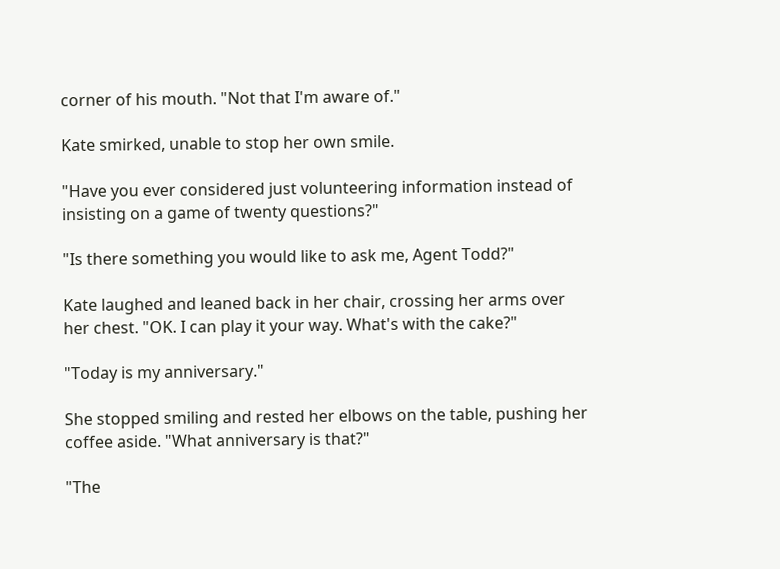corner of his mouth. "Not that I'm aware of."

Kate smirked, unable to stop her own smile.

"Have you ever considered just volunteering information instead of insisting on a game of twenty questions?"

"Is there something you would like to ask me, Agent Todd?"

Kate laughed and leaned back in her chair, crossing her arms over her chest. "OK. I can play it your way. What's with the cake?"

"Today is my anniversary."

She stopped smiling and rested her elbows on the table, pushing her coffee aside. "What anniversary is that?"

"The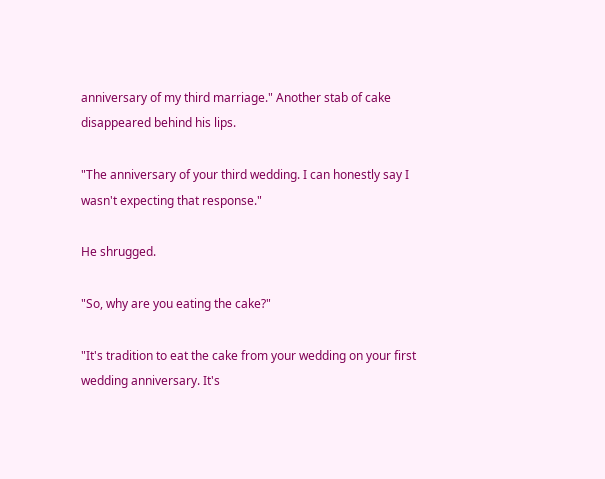anniversary of my third marriage." Another stab of cake disappeared behind his lips.

"The anniversary of your third wedding. I can honestly say I wasn't expecting that response."

He shrugged.

"So, why are you eating the cake?"

"It's tradition to eat the cake from your wedding on your first wedding anniversary. It's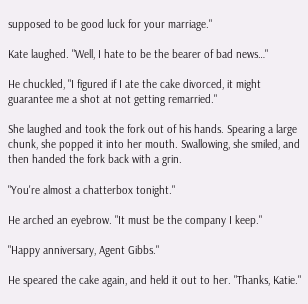supposed to be good luck for your marriage."

Kate laughed. "Well, I hate to be the bearer of bad news…"

He chuckled, "I figured if I ate the cake divorced, it might guarantee me a shot at not getting remarried."

She laughed and took the fork out of his hands. Spearing a large chunk, she popped it into her mouth. Swallowing, she smiled, and then handed the fork back with a grin.

"You're almost a chatterbox tonight."

He arched an eyebrow. "It must be the company I keep."

"Happy anniversary, Agent Gibbs."

He speared the cake again, and held it out to her. "Thanks, Katie."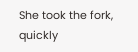She took the fork, quickly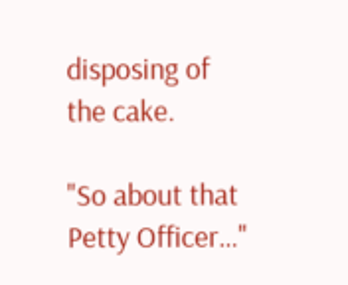disposing of the cake.

"So about that Petty Officer…"